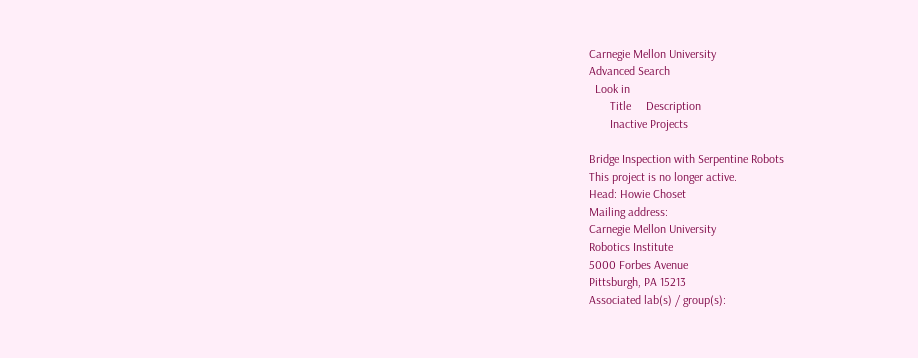Carnegie Mellon University
Advanced Search
  Look in
       Title     Description
       Inactive Projects

Bridge Inspection with Serpentine Robots
This project is no longer active.
Head: Howie Choset
Mailing address:
Carnegie Mellon University
Robotics Institute
5000 Forbes Avenue
Pittsburgh, PA 15213
Associated lab(s) / group(s):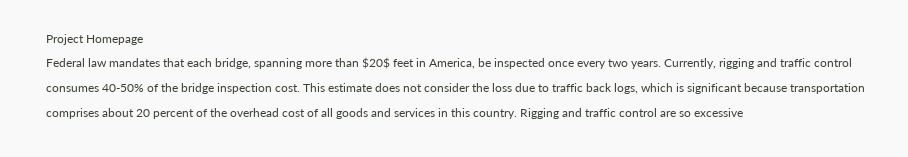Project Homepage
Federal law mandates that each bridge, spanning more than $20$ feet in America, be inspected once every two years. Currently, rigging and traffic control consumes 40-50% of the bridge inspection cost. This estimate does not consider the loss due to traffic back logs, which is significant because transportation comprises about 20 percent of the overhead cost of all goods and services in this country. Rigging and traffic control are so excessive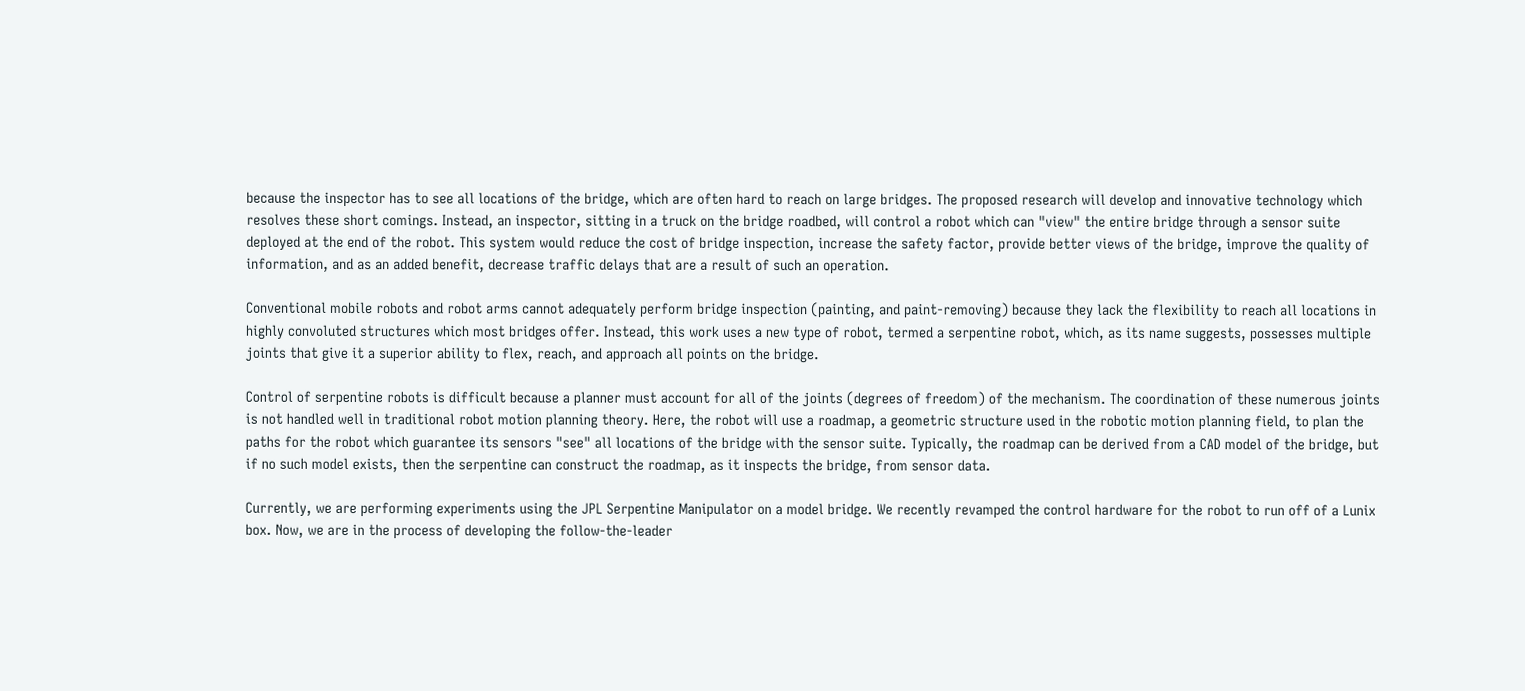because the inspector has to see all locations of the bridge, which are often hard to reach on large bridges. The proposed research will develop and innovative technology which resolves these short comings. Instead, an inspector, sitting in a truck on the bridge roadbed, will control a robot which can "view" the entire bridge through a sensor suite deployed at the end of the robot. This system would reduce the cost of bridge inspection, increase the safety factor, provide better views of the bridge, improve the quality of information, and as an added benefit, decrease traffic delays that are a result of such an operation.

Conventional mobile robots and robot arms cannot adequately perform bridge inspection (painting, and paint-removing) because they lack the flexibility to reach all locations in highly convoluted structures which most bridges offer. Instead, this work uses a new type of robot, termed a serpentine robot, which, as its name suggests, possesses multiple joints that give it a superior ability to flex, reach, and approach all points on the bridge.

Control of serpentine robots is difficult because a planner must account for all of the joints (degrees of freedom) of the mechanism. The coordination of these numerous joints is not handled well in traditional robot motion planning theory. Here, the robot will use a roadmap, a geometric structure used in the robotic motion planning field, to plan the paths for the robot which guarantee its sensors "see" all locations of the bridge with the sensor suite. Typically, the roadmap can be derived from a CAD model of the bridge, but if no such model exists, then the serpentine can construct the roadmap, as it inspects the bridge, from sensor data.

Currently, we are performing experiments using the JPL Serpentine Manipulator on a model bridge. We recently revamped the control hardware for the robot to run off of a Lunix box. Now, we are in the process of developing the follow-the-leader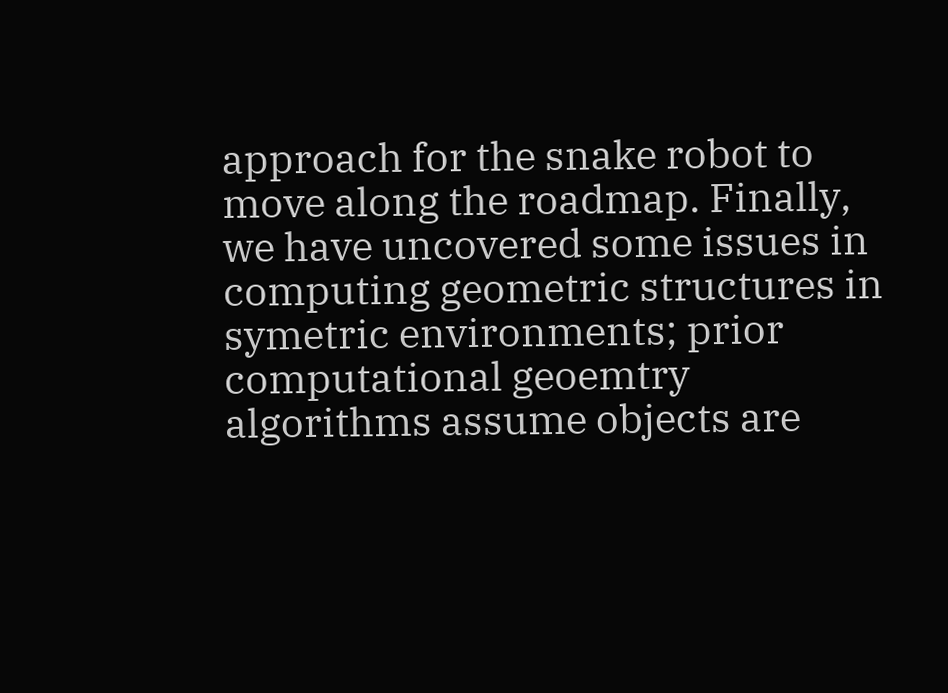approach for the snake robot to move along the roadmap. Finally, we have uncovered some issues in computing geometric structures in symetric environments; prior computational geoemtry algorithms assume objects are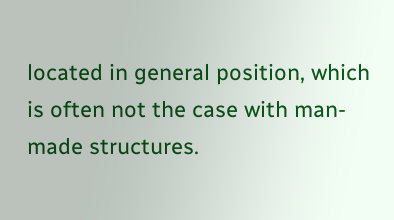located in general position, which is often not the case with man-made structures.